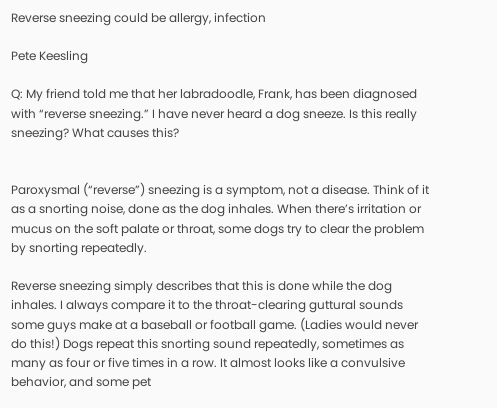Reverse sneezing could be allergy, infection

Pete Keesling

Q: My friend told me that her labradoodle, Frank, has been diagnosed with “reverse sneezing.” I have never heard a dog sneeze. Is this really sneezing? What causes this?


Paroxysmal (“reverse”) sneezing is a symptom, not a disease. Think of it as a snorting noise, done as the dog inhales. When there’s irritation or mucus on the soft palate or throat, some dogs try to clear the problem by snorting repeatedly.

Reverse sneezing simply describes that this is done while the dog inhales. I always compare it to the throat-clearing guttural sounds some guys make at a baseball or football game. (Ladies would never do this!) Dogs repeat this snorting sound repeatedly, sometimes as many as four or five times in a row. It almost looks like a convulsive behavior, and some pet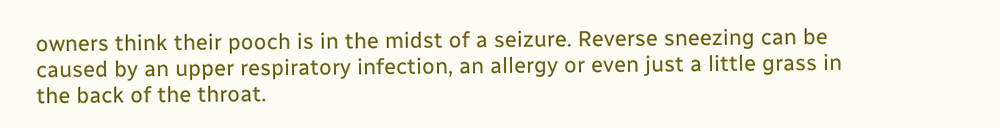owners think their pooch is in the midst of a seizure. Reverse sneezing can be caused by an upper respiratory infection, an allergy or even just a little grass in the back of the throat.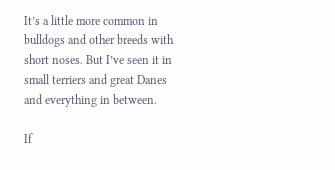It’s a little more common in bulldogs and other breeds with short noses. But I’ve seen it in small terriers and great Danes and everything in between.

If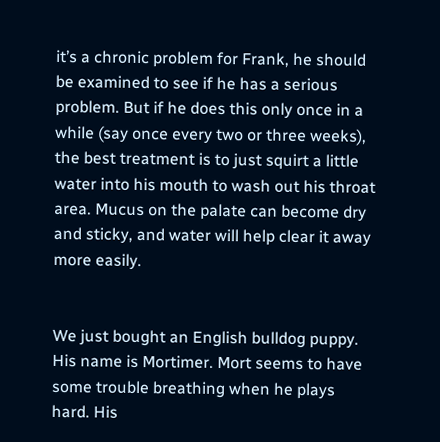it’s a chronic problem for Frank, he should be examined to see if he has a serious problem. But if he does this only once in a while (say once every two or three weeks), the best treatment is to just squirt a little water into his mouth to wash out his throat area. Mucus on the palate can become dry and sticky, and water will help clear it away more easily.


We just bought an English bulldog puppy. His name is Mortimer. Mort seems to have some trouble breathing when he plays hard. His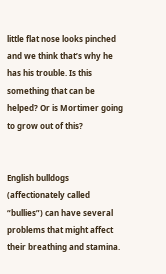little flat nose looks pinched and we think that’s why he has his trouble. Is this something that can be helped? Or is Mortimer going to grow out of this?


English bulldogs (affectionately called “bullies”) can have several problems that might affect their breathing and stamina.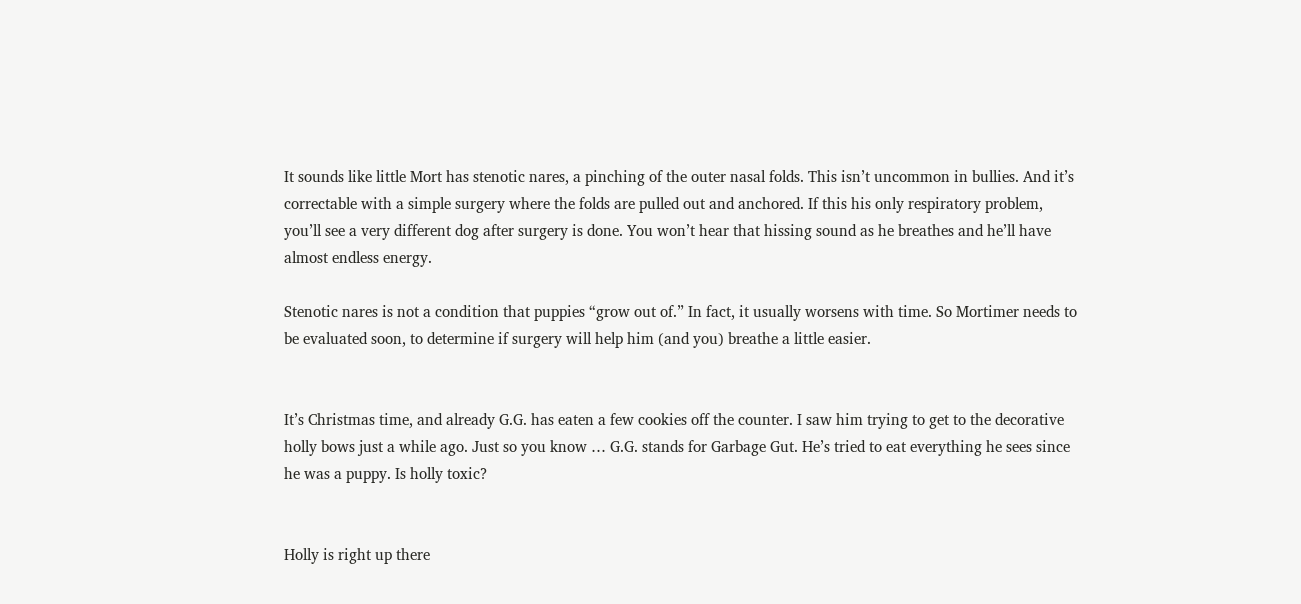It sounds like little Mort has stenotic nares, a pinching of the outer nasal folds. This isn’t uncommon in bullies. And it’s correctable with a simple surgery where the folds are pulled out and anchored. If this his only respiratory problem, you’ll see a very different dog after surgery is done. You won’t hear that hissing sound as he breathes and he’ll have almost endless energy.

Stenotic nares is not a condition that puppies “grow out of.” In fact, it usually worsens with time. So Mortimer needs to be evaluated soon, to determine if surgery will help him (and you) breathe a little easier.


It’s Christmas time, and already G.G. has eaten a few cookies off the counter. I saw him trying to get to the decorative holly bows just a while ago. Just so you know … G.G. stands for Garbage Gut. He’s tried to eat everything he sees since he was a puppy. Is holly toxic?


Holly is right up there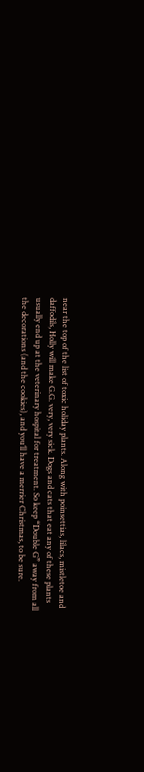near the top of the list of toxic holiday plants. Along with poinsettias, lilacs, mistletoe and daffodils, Holly will make G.G. very, very sick. Dogs and cats that eat any of these plants usually end up at the veterinary hospital for treatment. So keep “Double G” away from all the decorations (and the cookies), and you’ll have a merrier Christmas, to be sure.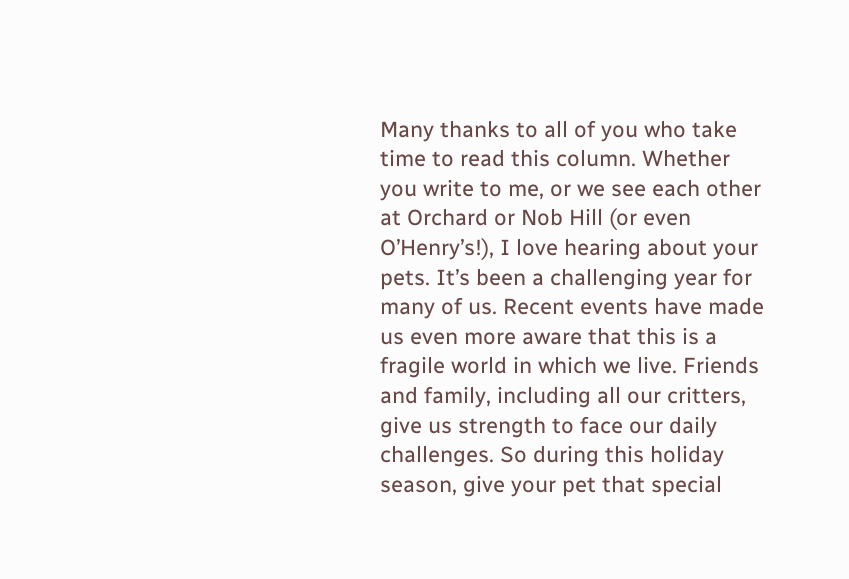Many thanks to all of you who take time to read this column. Whether you write to me, or we see each other at Orchard or Nob Hill (or even O’Henry’s!), I love hearing about your pets. It’s been a challenging year for many of us. Recent events have made us even more aware that this is a fragile world in which we live. Friends and family, including all our critters, give us strength to face our daily challenges. So during this holiday season, give your pet that special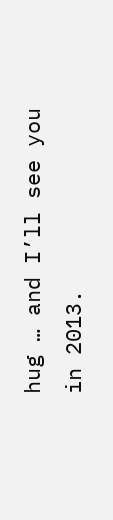hug … and I’ll see you in 2013.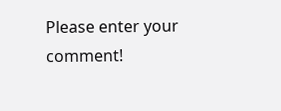Please enter your comment!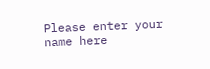Please enter your name here